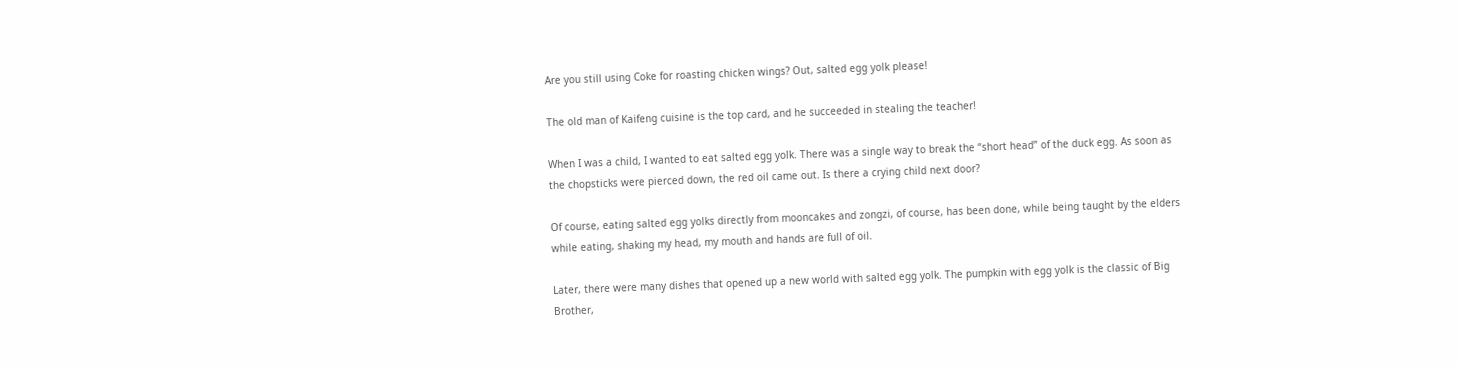Are you still using Coke for roasting chicken wings? Out, salted egg yolk please!

The old man of Kaifeng cuisine is the top card, and he succeeded in stealing the teacher!

When I was a child, I wanted to eat salted egg yolk. There was a single way to break the “short head” of the duck egg. As soon as the chopsticks were pierced down, the red oil came out. Is there a crying child next door?

Of course, eating salted egg yolks directly from mooncakes and zongzi, of course, has been done, while being taught by the elders while eating, shaking my head, my mouth and hands are full of oil.

Later, there were many dishes that opened up a new world with salted egg yolk. The pumpkin with egg yolk is the classic of Big Brother,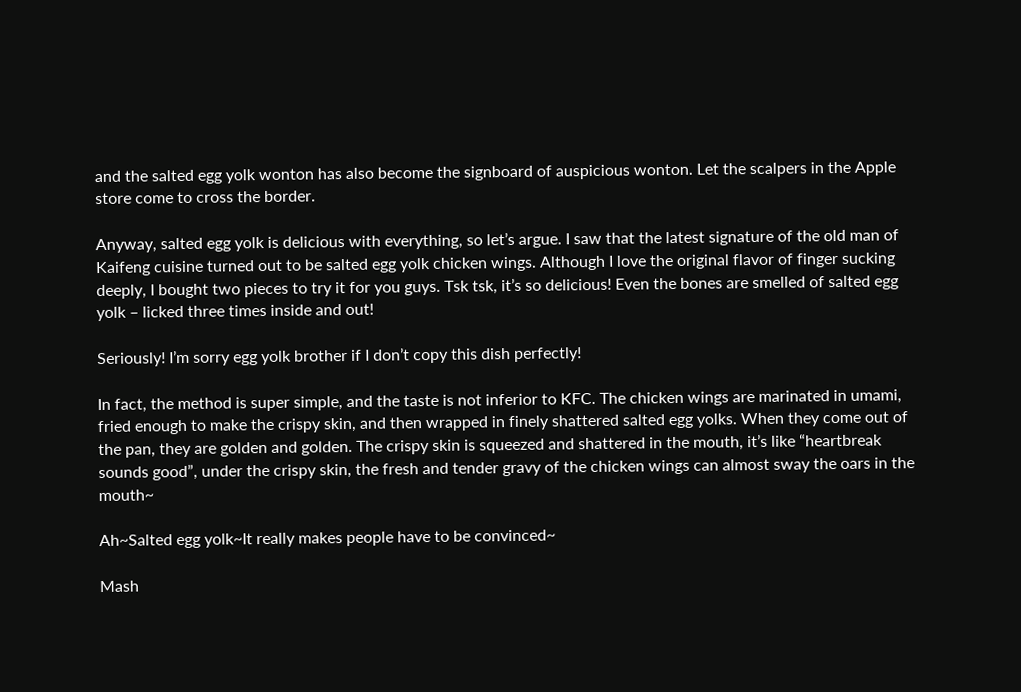and the salted egg yolk wonton has also become the signboard of auspicious wonton. Let the scalpers in the Apple store come to cross the border.

Anyway, salted egg yolk is delicious with everything, so let’s argue. I saw that the latest signature of the old man of Kaifeng cuisine turned out to be salted egg yolk chicken wings. Although I love the original flavor of finger sucking deeply, I bought two pieces to try it for you guys. Tsk tsk, it’s so delicious! Even the bones are smelled of salted egg yolk – licked three times inside and out!

Seriously! I’m sorry egg yolk brother if I don’t copy this dish perfectly!

In fact, the method is super simple, and the taste is not inferior to KFC. The chicken wings are marinated in umami, fried enough to make the crispy skin, and then wrapped in finely shattered salted egg yolks. When they come out of the pan, they are golden and golden. The crispy skin is squeezed and shattered in the mouth, it’s like “heartbreak sounds good”, under the crispy skin, the fresh and tender gravy of the chicken wings can almost sway the oars in the mouth~

Ah~Salted egg yolk~It really makes people have to be convinced~

Mash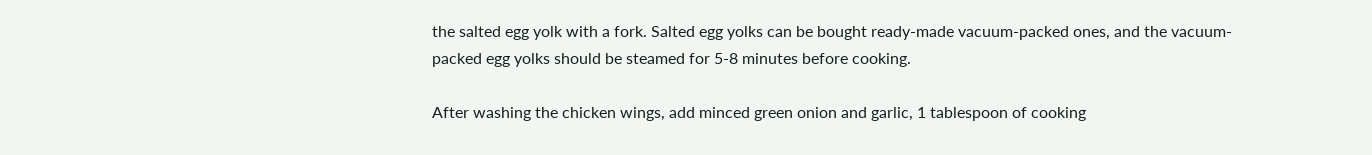the salted egg yolk with a fork. Salted egg yolks can be bought ready-made vacuum-packed ones, and the vacuum-packed egg yolks should be steamed for 5-8 minutes before cooking.

After washing the chicken wings, add minced green onion and garlic, 1 tablespoon of cooking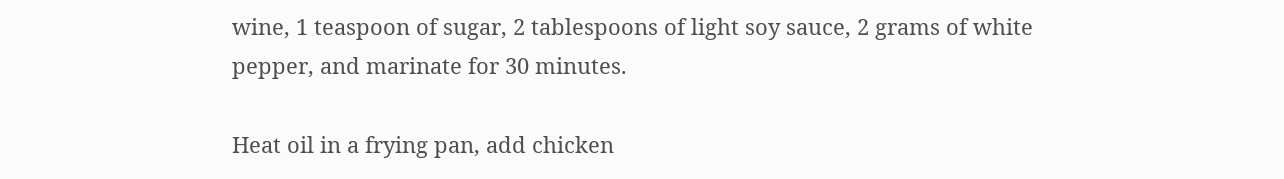wine, 1 teaspoon of sugar, 2 tablespoons of light soy sauce, 2 grams of white pepper, and marinate for 30 minutes.

Heat oil in a frying pan, add chicken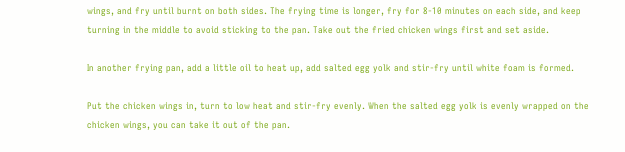wings, and fry until burnt on both sides. The frying time is longer, fry for 8-10 minutes on each side, and keep turning in the middle to avoid sticking to the pan. Take out the fried chicken wings first and set aside.

In another frying pan, add a little oil to heat up, add salted egg yolk and stir-fry until white foam is formed.

Put the chicken wings in, turn to low heat and stir-fry evenly. When the salted egg yolk is evenly wrapped on the chicken wings, you can take it out of the pan.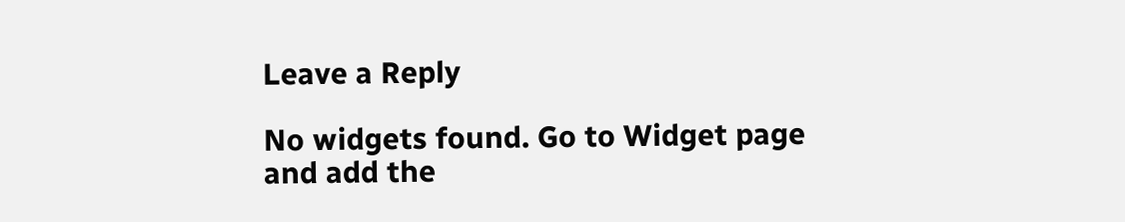Leave a Reply

No widgets found. Go to Widget page and add the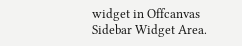widget in Offcanvas Sidebar Widget Area.